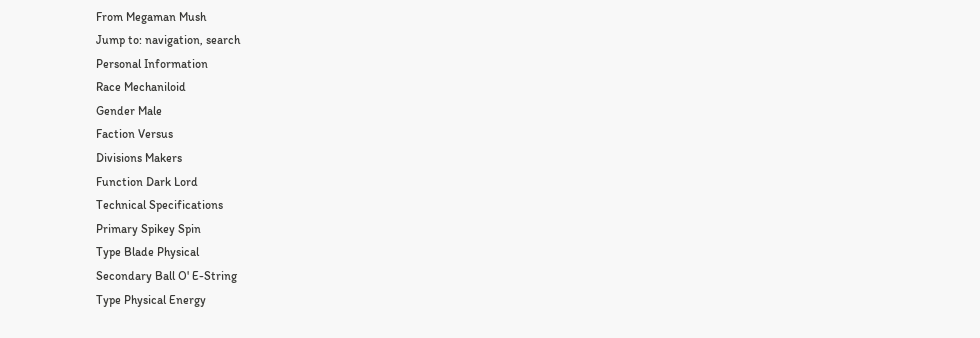From Megaman Mush
Jump to: navigation, search
Personal Information
Race Mechaniloid
Gender Male
Faction Versus
Divisions Makers
Function Dark Lord
Technical Specifications
Primary Spikey Spin
Type Blade Physical
Secondary Ball O' E-String
Type Physical Energy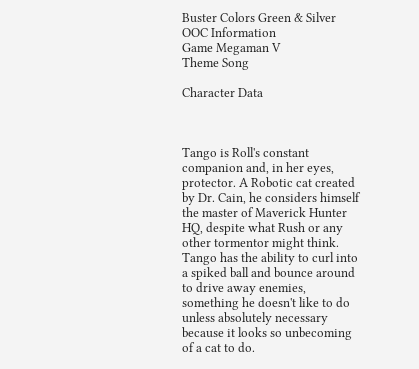Buster Colors Green & Silver
OOC Information
Game Megaman V
Theme Song

Character Data



Tango is Roll's constant companion and, in her eyes, protector. A Robotic cat created by Dr. Cain, he considers himself the master of Maverick Hunter HQ, despite what Rush or any other tormentor might think. Tango has the ability to curl into a spiked ball and bounce around to drive away enemies, something he doesn't like to do unless absolutely necessary because it looks so unbecoming of a cat to do.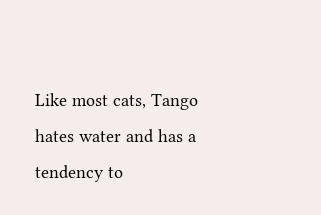Like most cats, Tango hates water and has a tendency to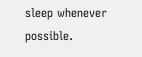sleep whenever possible.